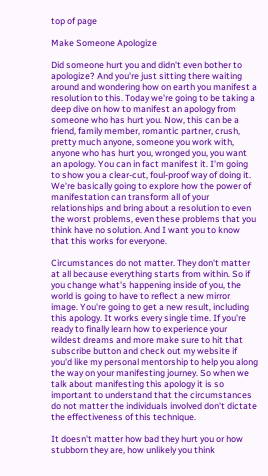top of page

Make Someone Apologize

Did someone hurt you and didn't even bother to apologize? And you're just sitting there waiting around and wondering how on earth you manifest a resolution to this. Today we're going to be taking a deep dive on how to manifest an apology from someone who has hurt you. Now, this can be a friend, family member, romantic partner, crush, pretty much anyone, someone you work with, anyone who has hurt you, wronged you, you want an apology. You can in fact manifest it. I'm going to show you a clear-cut, foul-proof way of doing it. We're basically going to explore how the power of manifestation can transform all of your relationships and bring about a resolution to even the worst problems, even these problems that you think have no solution. And I want you to know that this works for everyone.

Circumstances do not matter. They don't matter at all because everything starts from within. So if you change what's happening inside of you, the world is going to have to reflect a new mirror image. You're going to get a new result, including this apology. It works every single time. If you're ready to finally learn how to experience your wildest dreams and more make sure to hit that subscribe button and check out my website if you'd like my personal mentorship to help you along the way on your manifesting journey. So when we talk about manifesting this apology it is so important to understand that the circumstances do not matter the individuals involved don't dictate the effectiveness of this technique.

It doesn't matter how bad they hurt you or how stubborn they are, how unlikely you think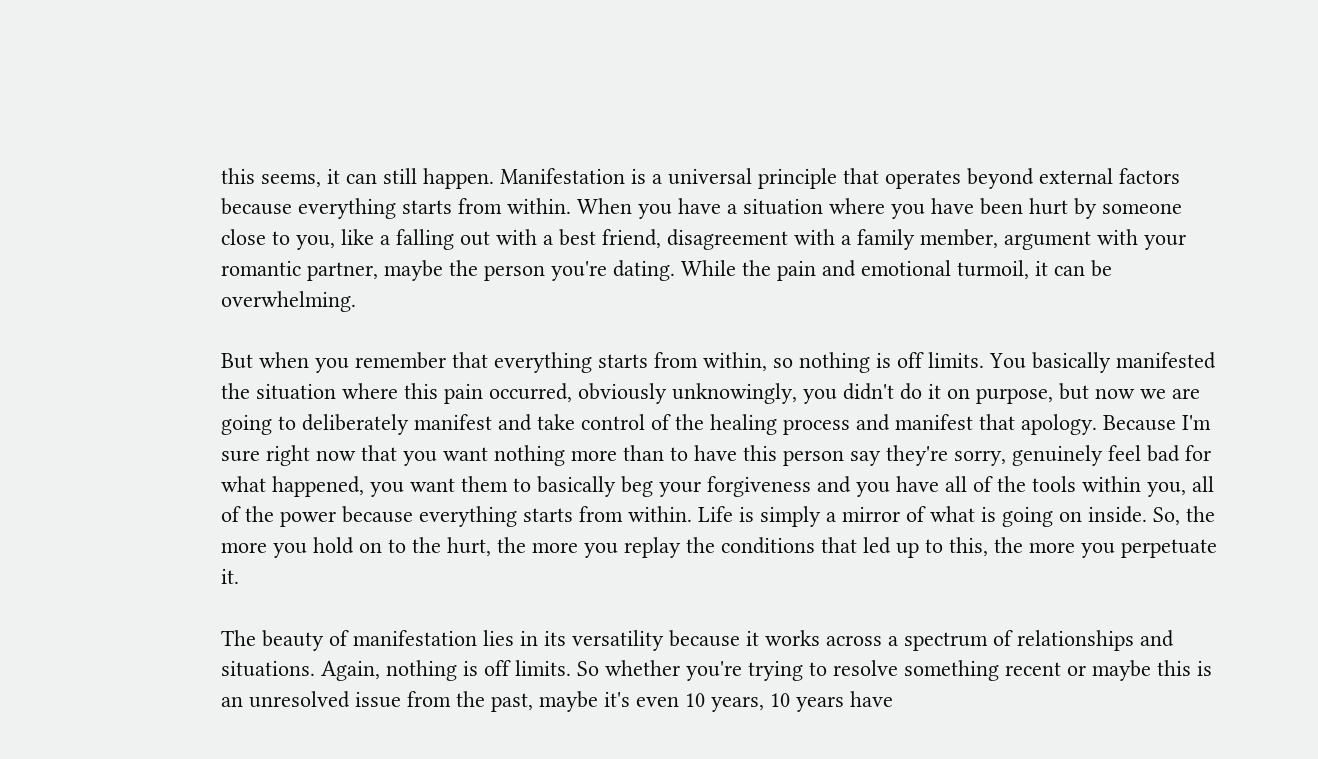this seems, it can still happen. Manifestation is a universal principle that operates beyond external factors because everything starts from within. When you have a situation where you have been hurt by someone close to you, like a falling out with a best friend, disagreement with a family member, argument with your romantic partner, maybe the person you're dating. While the pain and emotional turmoil, it can be overwhelming.

But when you remember that everything starts from within, so nothing is off limits. You basically manifested the situation where this pain occurred, obviously unknowingly, you didn't do it on purpose, but now we are going to deliberately manifest and take control of the healing process and manifest that apology. Because I'm sure right now that you want nothing more than to have this person say they're sorry, genuinely feel bad for what happened, you want them to basically beg your forgiveness and you have all of the tools within you, all of the power because everything starts from within. Life is simply a mirror of what is going on inside. So, the more you hold on to the hurt, the more you replay the conditions that led up to this, the more you perpetuate it.

The beauty of manifestation lies in its versatility because it works across a spectrum of relationships and situations. Again, nothing is off limits. So whether you're trying to resolve something recent or maybe this is an unresolved issue from the past, maybe it's even 10 years, 10 years have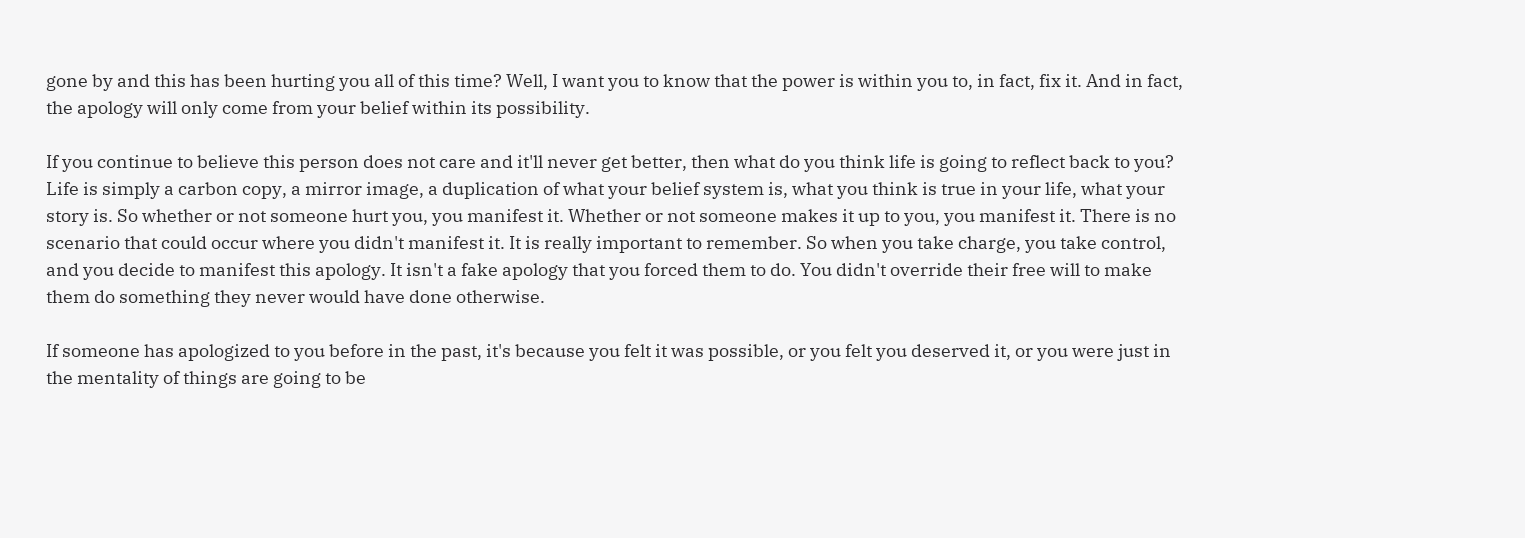gone by and this has been hurting you all of this time? Well, I want you to know that the power is within you to, in fact, fix it. And in fact, the apology will only come from your belief within its possibility.

If you continue to believe this person does not care and it'll never get better, then what do you think life is going to reflect back to you? Life is simply a carbon copy, a mirror image, a duplication of what your belief system is, what you think is true in your life, what your story is. So whether or not someone hurt you, you manifest it. Whether or not someone makes it up to you, you manifest it. There is no scenario that could occur where you didn't manifest it. It is really important to remember. So when you take charge, you take control, and you decide to manifest this apology. It isn't a fake apology that you forced them to do. You didn't override their free will to make them do something they never would have done otherwise.

If someone has apologized to you before in the past, it's because you felt it was possible, or you felt you deserved it, or you were just in the mentality of things are going to be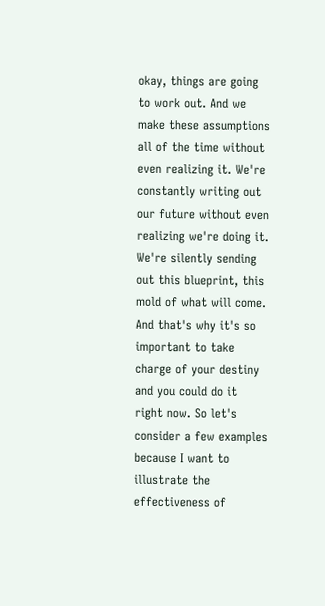okay, things are going to work out. And we make these assumptions all of the time without even realizing it. We're constantly writing out our future without even realizing we're doing it. We're silently sending out this blueprint, this mold of what will come. And that's why it's so important to take charge of your destiny and you could do it right now. So let's consider a few examples because I want to illustrate the effectiveness of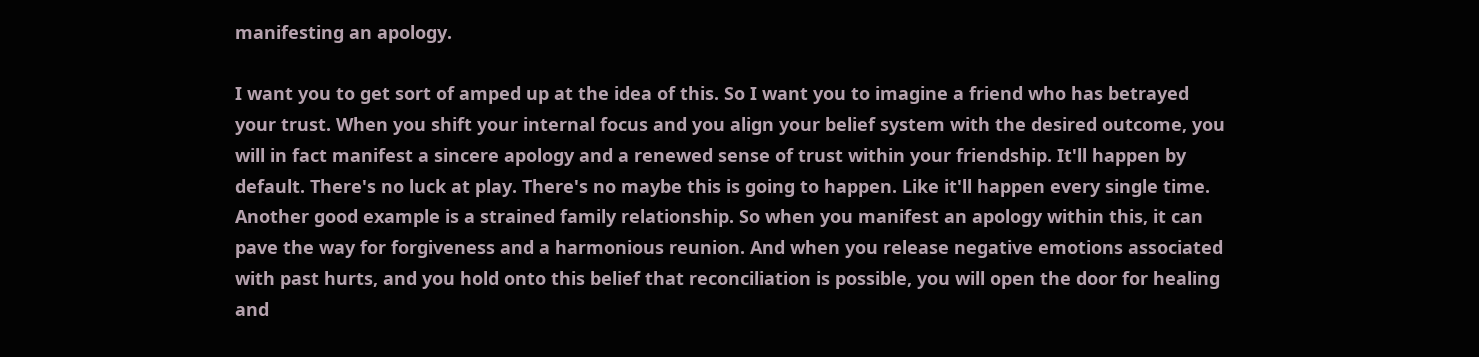manifesting an apology.

I want you to get sort of amped up at the idea of this. So I want you to imagine a friend who has betrayed your trust. When you shift your internal focus and you align your belief system with the desired outcome, you will in fact manifest a sincere apology and a renewed sense of trust within your friendship. It'll happen by default. There's no luck at play. There's no maybe this is going to happen. Like it'll happen every single time. Another good example is a strained family relationship. So when you manifest an apology within this, it can pave the way for forgiveness and a harmonious reunion. And when you release negative emotions associated with past hurts, and you hold onto this belief that reconciliation is possible, you will open the door for healing and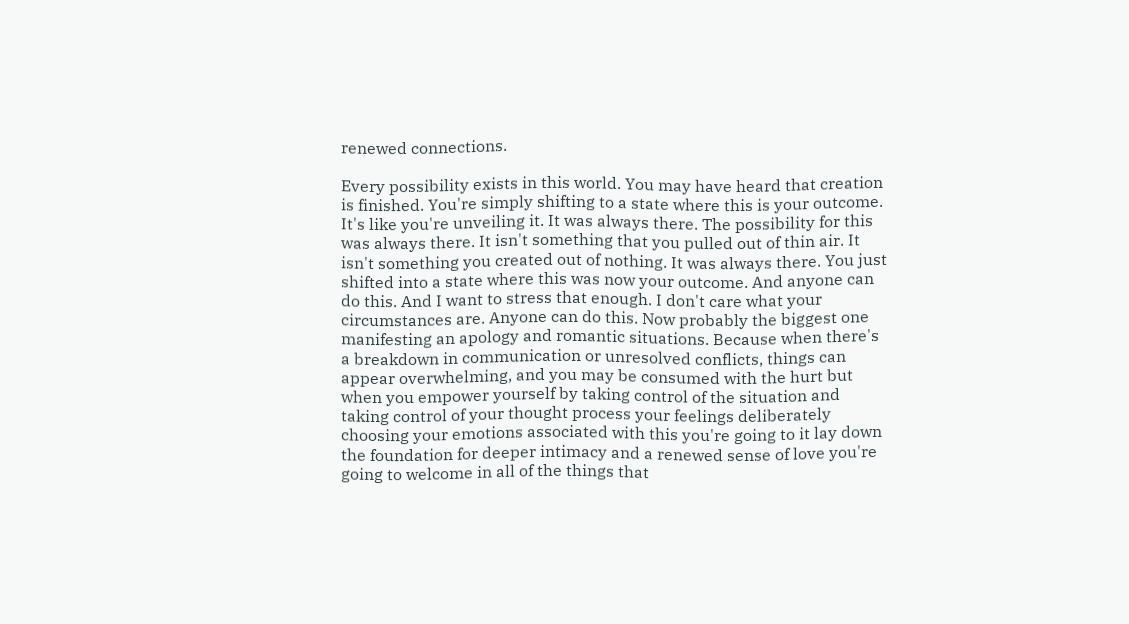renewed connections.

Every possibility exists in this world. You may have heard that creation is finished. You're simply shifting to a state where this is your outcome. It's like you're unveiling it. It was always there. The possibility for this was always there. It isn't something that you pulled out of thin air. It isn't something you created out of nothing. It was always there. You just shifted into a state where this was now your outcome. And anyone can do this. And I want to stress that enough. I don't care what your circumstances are. Anyone can do this. Now probably the biggest one manifesting an apology and romantic situations. Because when there's a breakdown in communication or unresolved conflicts, things can appear overwhelming, and you may be consumed with the hurt but when you empower yourself by taking control of the situation and taking control of your thought process your feelings deliberately choosing your emotions associated with this you're going to it lay down the foundation for deeper intimacy and a renewed sense of love you're going to welcome in all of the things that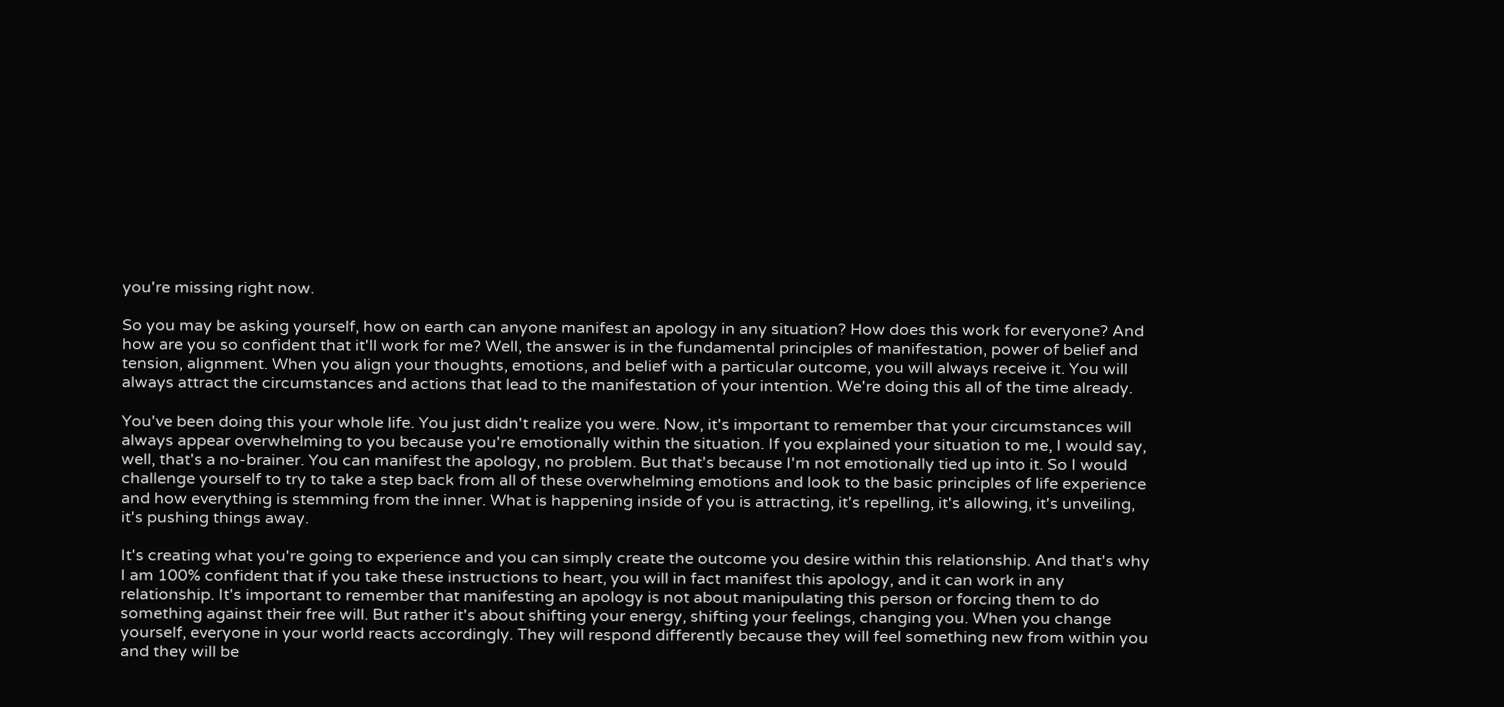you're missing right now.

So you may be asking yourself, how on earth can anyone manifest an apology in any situation? How does this work for everyone? And how are you so confident that it'll work for me? Well, the answer is in the fundamental principles of manifestation, power of belief and tension, alignment. When you align your thoughts, emotions, and belief with a particular outcome, you will always receive it. You will always attract the circumstances and actions that lead to the manifestation of your intention. We're doing this all of the time already.

You've been doing this your whole life. You just didn't realize you were. Now, it's important to remember that your circumstances will always appear overwhelming to you because you're emotionally within the situation. If you explained your situation to me, I would say, well, that's a no-brainer. You can manifest the apology, no problem. But that's because I'm not emotionally tied up into it. So I would challenge yourself to try to take a step back from all of these overwhelming emotions and look to the basic principles of life experience and how everything is stemming from the inner. What is happening inside of you is attracting, it's repelling, it's allowing, it's unveiling, it's pushing things away.

It's creating what you're going to experience and you can simply create the outcome you desire within this relationship. And that's why I am 100% confident that if you take these instructions to heart, you will in fact manifest this apology, and it can work in any relationship. It's important to remember that manifesting an apology is not about manipulating this person or forcing them to do something against their free will. But rather it's about shifting your energy, shifting your feelings, changing you. When you change yourself, everyone in your world reacts accordingly. They will respond differently because they will feel something new from within you and they will be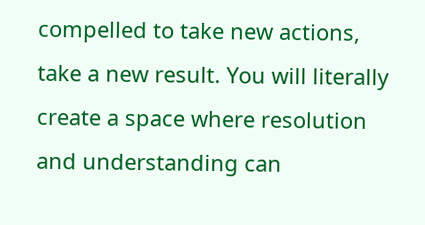compelled to take new actions, take a new result. You will literally create a space where resolution and understanding can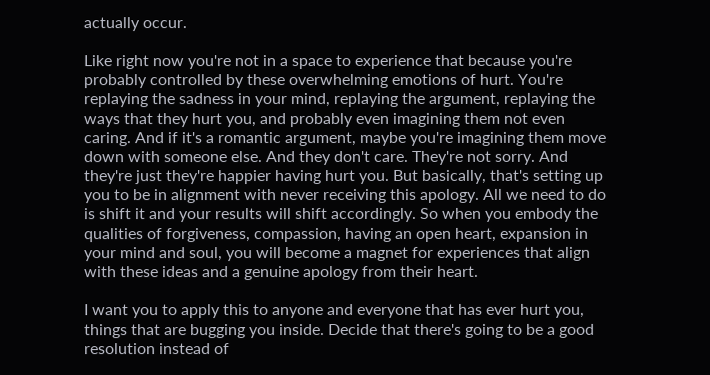actually occur.

Like right now you're not in a space to experience that because you're probably controlled by these overwhelming emotions of hurt. You're replaying the sadness in your mind, replaying the argument, replaying the ways that they hurt you, and probably even imagining them not even caring. And if it's a romantic argument, maybe you're imagining them move down with someone else. And they don't care. They're not sorry. And they're just they're happier having hurt you. But basically, that's setting up you to be in alignment with never receiving this apology. All we need to do is shift it and your results will shift accordingly. So when you embody the qualities of forgiveness, compassion, having an open heart, expansion in your mind and soul, you will become a magnet for experiences that align with these ideas and a genuine apology from their heart.

I want you to apply this to anyone and everyone that has ever hurt you, things that are bugging you inside. Decide that there's going to be a good resolution instead of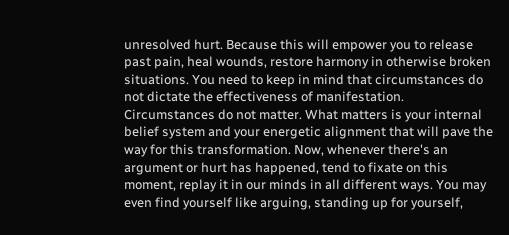unresolved hurt. Because this will empower you to release past pain, heal wounds, restore harmony in otherwise broken situations. You need to keep in mind that circumstances do not dictate the effectiveness of manifestation. Circumstances do not matter. What matters is your internal belief system and your energetic alignment that will pave the way for this transformation. Now, whenever there's an argument or hurt has happened, tend to fixate on this moment, replay it in our minds in all different ways. You may even find yourself like arguing, standing up for yourself,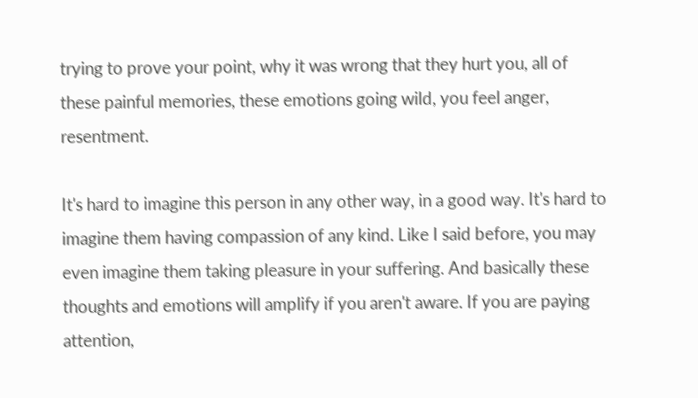trying to prove your point, why it was wrong that they hurt you, all of these painful memories, these emotions going wild, you feel anger, resentment.

It's hard to imagine this person in any other way, in a good way. It's hard to imagine them having compassion of any kind. Like I said before, you may even imagine them taking pleasure in your suffering. And basically these thoughts and emotions will amplify if you aren't aware. If you are paying attention,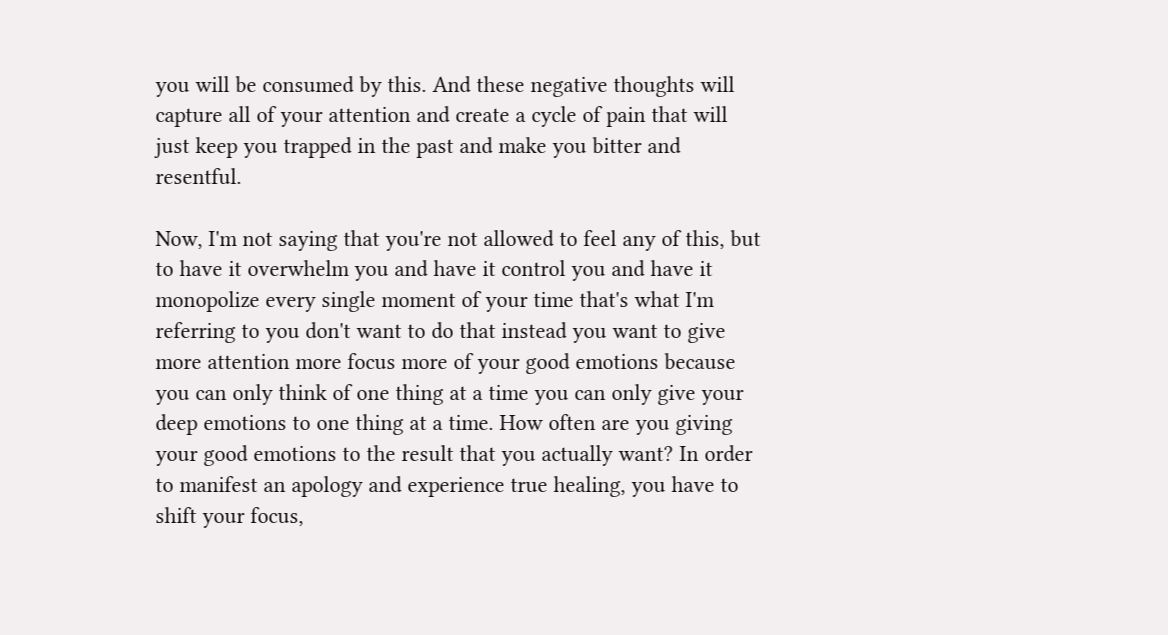you will be consumed by this. And these negative thoughts will capture all of your attention and create a cycle of pain that will just keep you trapped in the past and make you bitter and resentful.

Now, I'm not saying that you're not allowed to feel any of this, but to have it overwhelm you and have it control you and have it monopolize every single moment of your time that's what I'm referring to you don't want to do that instead you want to give more attention more focus more of your good emotions because you can only think of one thing at a time you can only give your deep emotions to one thing at a time. How often are you giving your good emotions to the result that you actually want? In order to manifest an apology and experience true healing, you have to shift your focus,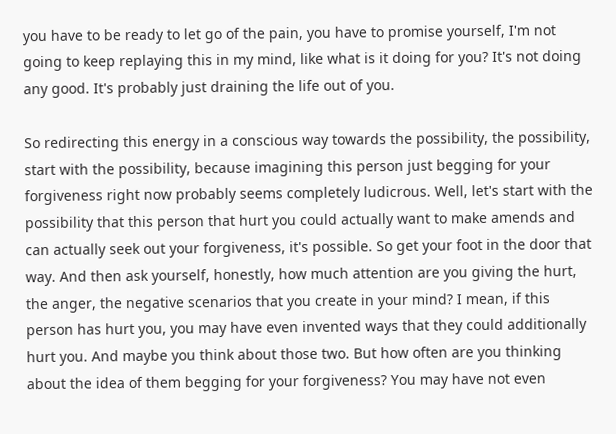you have to be ready to let go of the pain, you have to promise yourself, I'm not going to keep replaying this in my mind, like what is it doing for you? It's not doing any good. It's probably just draining the life out of you.

So redirecting this energy in a conscious way towards the possibility, the possibility, start with the possibility, because imagining this person just begging for your forgiveness right now probably seems completely ludicrous. Well, let's start with the possibility that this person that hurt you could actually want to make amends and can actually seek out your forgiveness, it's possible. So get your foot in the door that way. And then ask yourself, honestly, how much attention are you giving the hurt, the anger, the negative scenarios that you create in your mind? I mean, if this person has hurt you, you may have even invented ways that they could additionally hurt you. And maybe you think about those two. But how often are you thinking about the idea of them begging for your forgiveness? You may have not even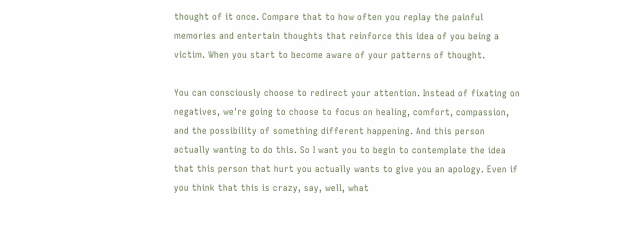thought of it once. Compare that to how often you replay the painful memories and entertain thoughts that reinforce this idea of you being a victim. When you start to become aware of your patterns of thought.

You can consciously choose to redirect your attention. Instead of fixating on negatives, we're going to choose to focus on healing, comfort, compassion, and the possibility of something different happening. And this person actually wanting to do this. So I want you to begin to contemplate the idea that this person that hurt you actually wants to give you an apology. Even if you think that this is crazy, say, well, what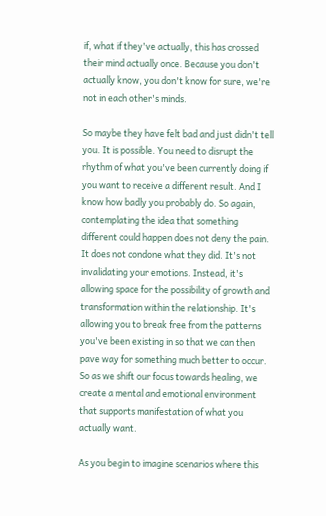if, what if they've actually, this has crossed their mind actually once. Because you don't actually know, you don't know for sure, we're not in each other's minds.

So maybe they have felt bad and just didn't tell you. It is possible. You need to disrupt the rhythm of what you've been currently doing if you want to receive a different result. And I know how badly you probably do. So again, contemplating the idea that something different could happen does not deny the pain. It does not condone what they did. It's not invalidating your emotions. Instead, it's allowing space for the possibility of growth and transformation within the relationship. It's allowing you to break free from the patterns you've been existing in so that we can then pave way for something much better to occur. So as we shift our focus towards healing, we create a mental and emotional environment that supports manifestation of what you actually want.

As you begin to imagine scenarios where this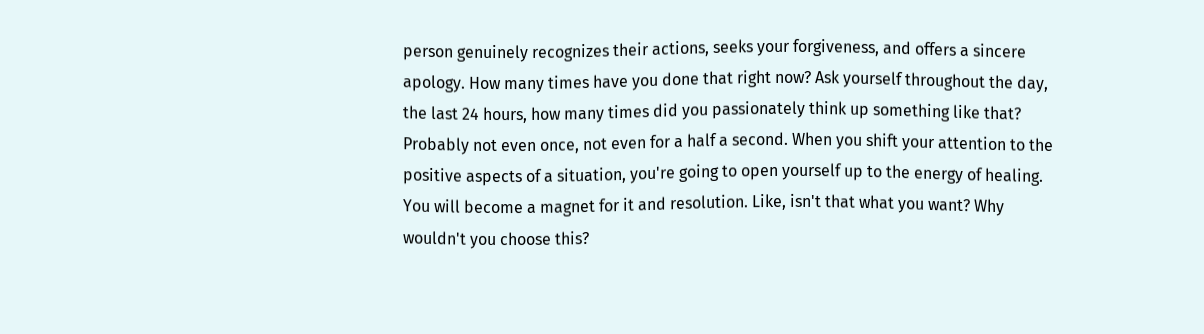person genuinely recognizes their actions, seeks your forgiveness, and offers a sincere apology. How many times have you done that right now? Ask yourself throughout the day, the last 24 hours, how many times did you passionately think up something like that? Probably not even once, not even for a half a second. When you shift your attention to the positive aspects of a situation, you're going to open yourself up to the energy of healing. You will become a magnet for it and resolution. Like, isn't that what you want? Why wouldn't you choose this?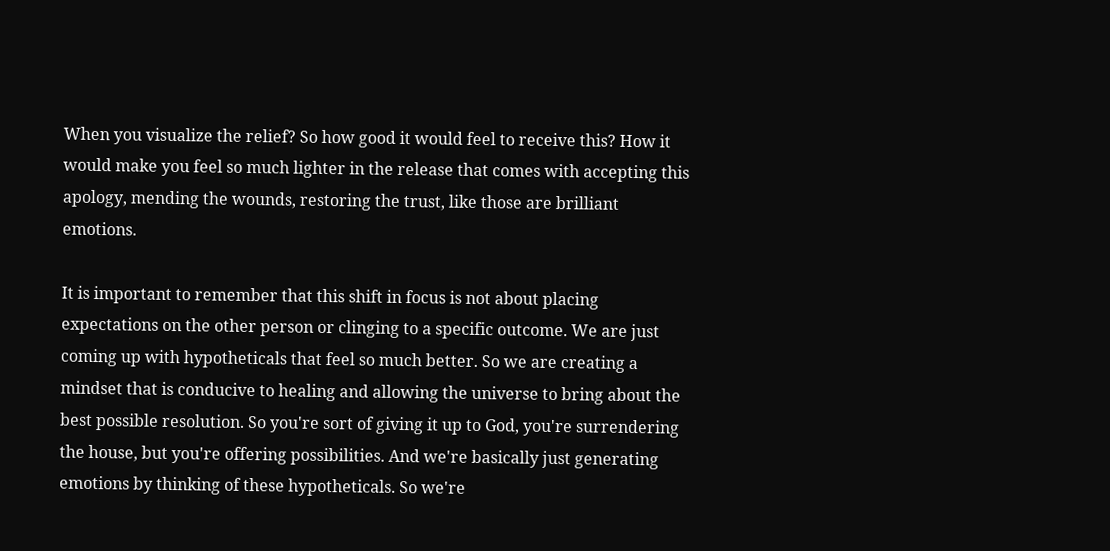When you visualize the relief? So how good it would feel to receive this? How it would make you feel so much lighter in the release that comes with accepting this apology, mending the wounds, restoring the trust, like those are brilliant emotions.

It is important to remember that this shift in focus is not about placing expectations on the other person or clinging to a specific outcome. We are just coming up with hypotheticals that feel so much better. So we are creating a mindset that is conducive to healing and allowing the universe to bring about the best possible resolution. So you're sort of giving it up to God, you're surrendering the house, but you're offering possibilities. And we're basically just generating emotions by thinking of these hypotheticals. So we're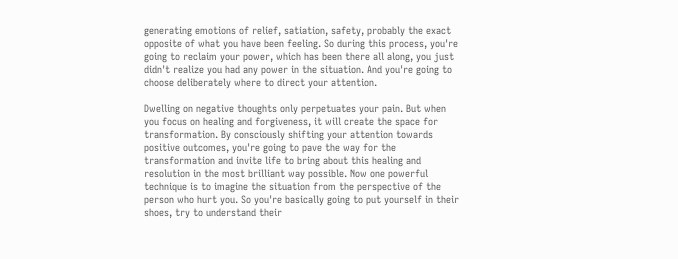generating emotions of relief, satiation, safety, probably the exact opposite of what you have been feeling. So during this process, you're going to reclaim your power, which has been there all along, you just didn't realize you had any power in the situation. And you're going to choose deliberately where to direct your attention.

Dwelling on negative thoughts only perpetuates your pain. But when you focus on healing and forgiveness, it will create the space for transformation. By consciously shifting your attention towards positive outcomes, you're going to pave the way for the transformation and invite life to bring about this healing and resolution in the most brilliant way possible. Now one powerful technique is to imagine the situation from the perspective of the person who hurt you. So you're basically going to put yourself in their shoes, try to understand their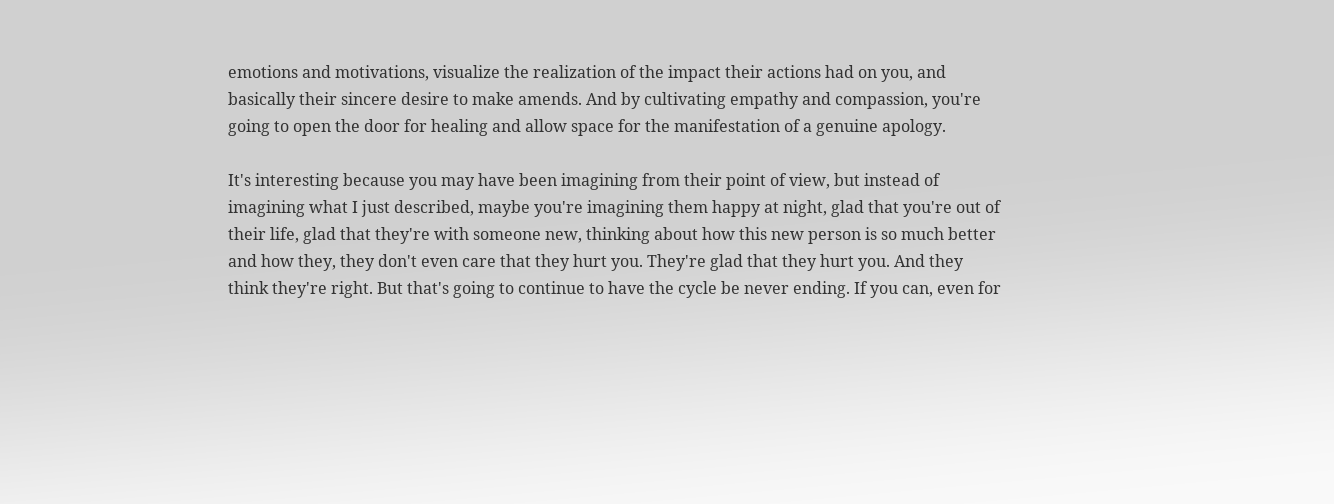emotions and motivations, visualize the realization of the impact their actions had on you, and basically their sincere desire to make amends. And by cultivating empathy and compassion, you're going to open the door for healing and allow space for the manifestation of a genuine apology.

It's interesting because you may have been imagining from their point of view, but instead of imagining what I just described, maybe you're imagining them happy at night, glad that you're out of their life, glad that they're with someone new, thinking about how this new person is so much better and how they, they don't even care that they hurt you. They're glad that they hurt you. And they think they're right. But that's going to continue to have the cycle be never ending. If you can, even for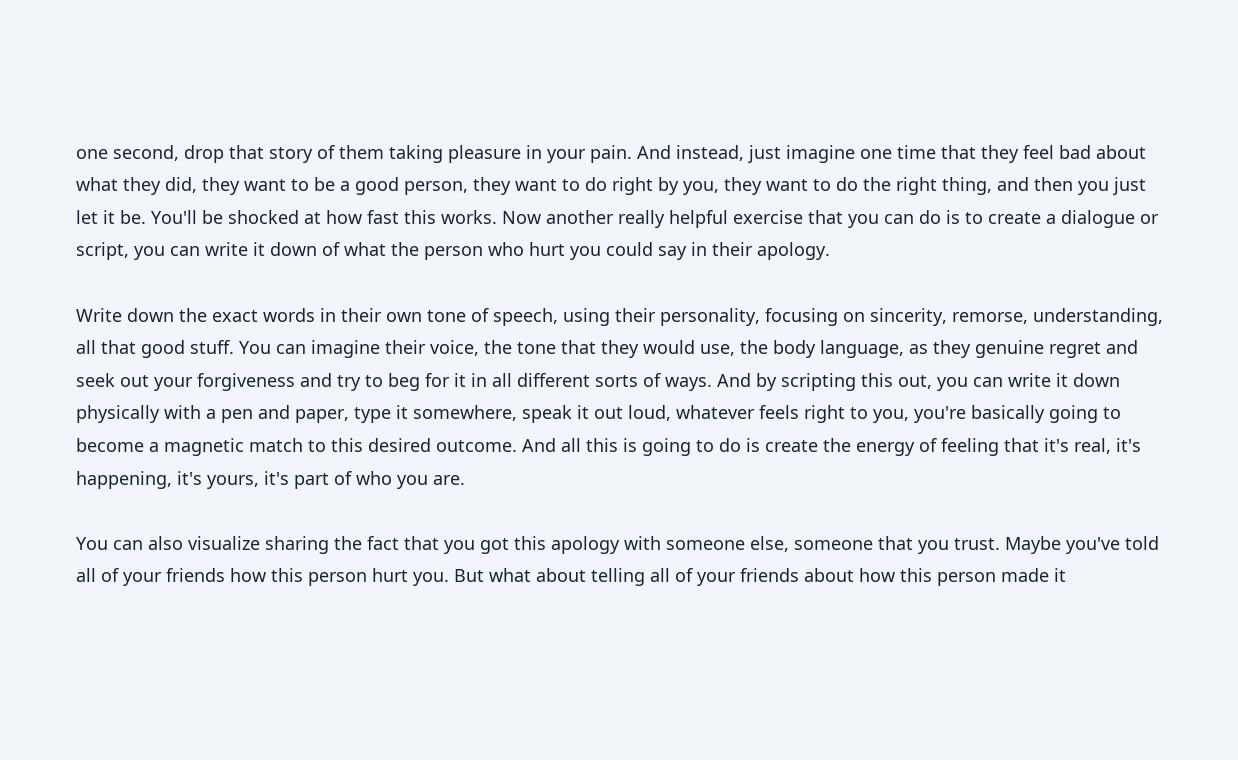one second, drop that story of them taking pleasure in your pain. And instead, just imagine one time that they feel bad about what they did, they want to be a good person, they want to do right by you, they want to do the right thing, and then you just let it be. You'll be shocked at how fast this works. Now another really helpful exercise that you can do is to create a dialogue or script, you can write it down of what the person who hurt you could say in their apology.

Write down the exact words in their own tone of speech, using their personality, focusing on sincerity, remorse, understanding, all that good stuff. You can imagine their voice, the tone that they would use, the body language, as they genuine regret and seek out your forgiveness and try to beg for it in all different sorts of ways. And by scripting this out, you can write it down physically with a pen and paper, type it somewhere, speak it out loud, whatever feels right to you, you're basically going to become a magnetic match to this desired outcome. And all this is going to do is create the energy of feeling that it's real, it's happening, it's yours, it's part of who you are.

You can also visualize sharing the fact that you got this apology with someone else, someone that you trust. Maybe you've told all of your friends how this person hurt you. But what about telling all of your friends about how this person made it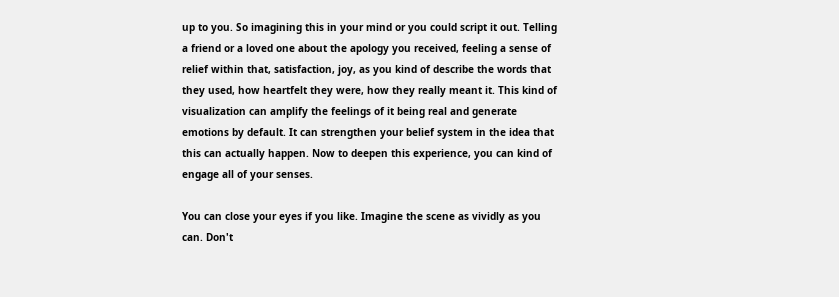up to you. So imagining this in your mind or you could script it out. Telling a friend or a loved one about the apology you received, feeling a sense of relief within that, satisfaction, joy, as you kind of describe the words that they used, how heartfelt they were, how they really meant it. This kind of visualization can amplify the feelings of it being real and generate emotions by default. It can strengthen your belief system in the idea that this can actually happen. Now to deepen this experience, you can kind of engage all of your senses.

You can close your eyes if you like. Imagine the scene as vividly as you can. Don't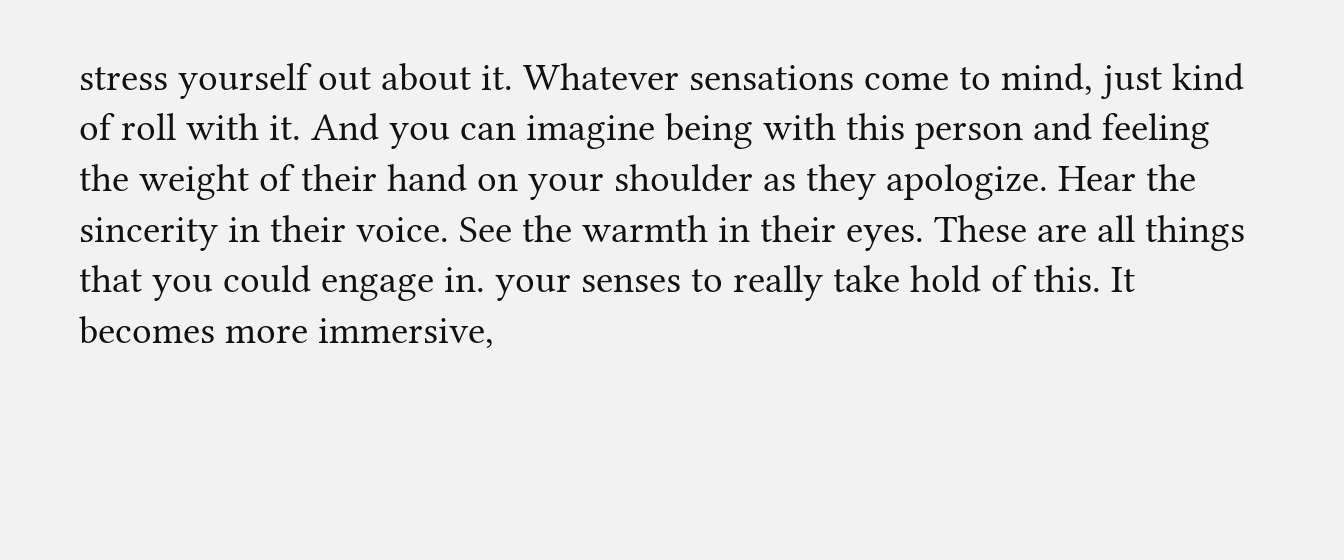stress yourself out about it. Whatever sensations come to mind, just kind of roll with it. And you can imagine being with this person and feeling the weight of their hand on your shoulder as they apologize. Hear the sincerity in their voice. See the warmth in their eyes. These are all things that you could engage in. your senses to really take hold of this. It becomes more immersive,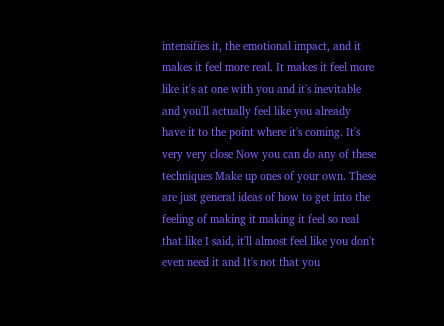intensifies it, the emotional impact, and it makes it feel more real. It makes it feel more like it's at one with you and it's inevitable and you'll actually feel like you already have it to the point where it's coming. It's very very close Now you can do any of these techniques Make up ones of your own. These are just general ideas of how to get into the feeling of making it making it feel so real that like I said, it'll almost feel like you don't even need it and It's not that you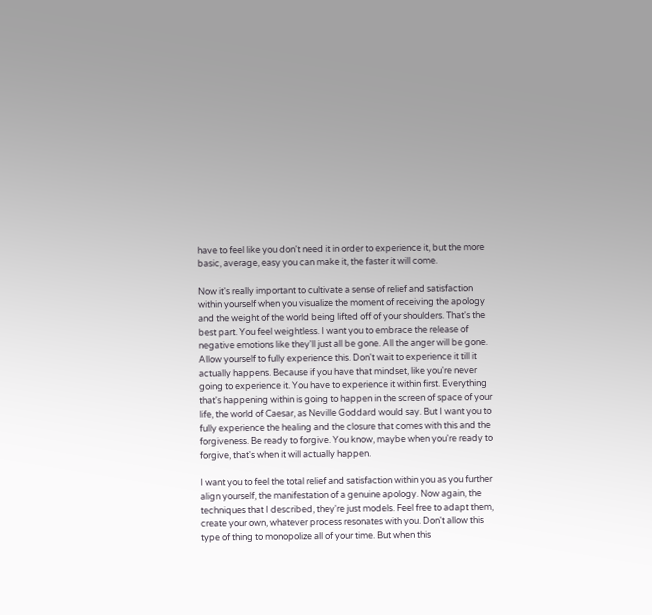have to feel like you don't need it in order to experience it, but the more basic, average, easy you can make it, the faster it will come.

Now it's really important to cultivate a sense of relief and satisfaction within yourself when you visualize the moment of receiving the apology and the weight of the world being lifted off of your shoulders. That's the best part. You feel weightless. I want you to embrace the release of negative emotions like they'll just all be gone. All the anger will be gone. Allow yourself to fully experience this. Don't wait to experience it till it actually happens. Because if you have that mindset, like you're never going to experience it. You have to experience it within first. Everything that's happening within is going to happen in the screen of space of your life, the world of Caesar, as Neville Goddard would say. But I want you to fully experience the healing and the closure that comes with this and the forgiveness. Be ready to forgive. You know, maybe when you're ready to forgive, that's when it will actually happen.

I want you to feel the total relief and satisfaction within you as you further align yourself, the manifestation of a genuine apology. Now again, the techniques that I described, they're just models. Feel free to adapt them, create your own, whatever process resonates with you. Don't allow this type of thing to monopolize all of your time. But when this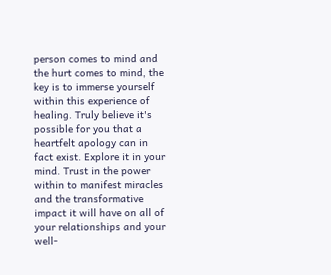person comes to mind and the hurt comes to mind, the key is to immerse yourself within this experience of healing. Truly believe it's possible for you that a heartfelt apology can in fact exist. Explore it in your mind. Trust in the power within to manifest miracles and the transformative impact it will have on all of your relationships and your well-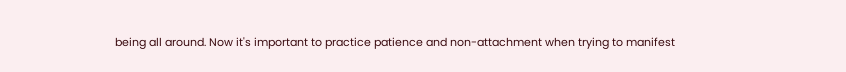being all around. Now it's important to practice patience and non-attachment when trying to manifest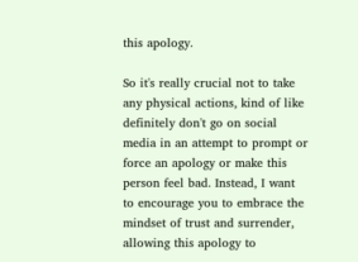this apology.

So it's really crucial not to take any physical actions, kind of like definitely don't go on social media in an attempt to prompt or force an apology or make this person feel bad. Instead, I want to encourage you to embrace the mindset of trust and surrender, allowing this apology to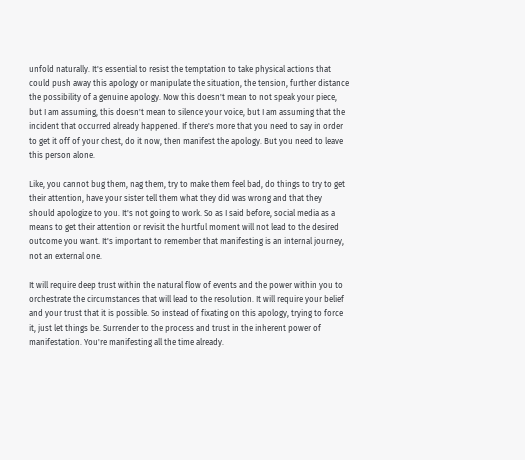unfold naturally. It's essential to resist the temptation to take physical actions that could push away this apology or manipulate the situation, the tension, further distance the possibility of a genuine apology. Now this doesn't mean to not speak your piece, but I am assuming, this doesn't mean to silence your voice, but I am assuming that the incident that occurred already happened. If there's more that you need to say in order to get it off of your chest, do it now, then manifest the apology. But you need to leave this person alone.

Like, you cannot bug them, nag them, try to make them feel bad, do things to try to get their attention, have your sister tell them what they did was wrong and that they should apologize to you. It's not going to work. So as I said before, social media as a means to get their attention or revisit the hurtful moment will not lead to the desired outcome you want. It's important to remember that manifesting is an internal journey, not an external one.

It will require deep trust within the natural flow of events and the power within you to orchestrate the circumstances that will lead to the resolution. It will require your belief and your trust that it is possible. So instead of fixating on this apology, trying to force it, just let things be. Surrender to the process and trust in the inherent power of manifestation. You're manifesting all the time already.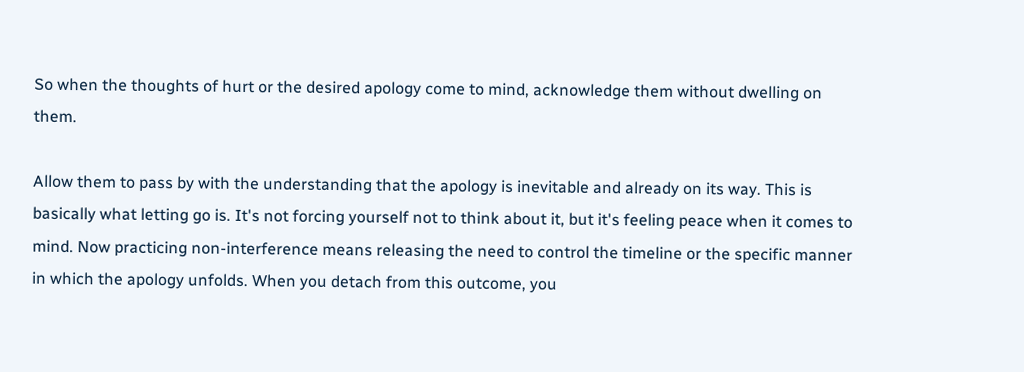So when the thoughts of hurt or the desired apology come to mind, acknowledge them without dwelling on them.

Allow them to pass by with the understanding that the apology is inevitable and already on its way. This is basically what letting go is. It's not forcing yourself not to think about it, but it's feeling peace when it comes to mind. Now practicing non-interference means releasing the need to control the timeline or the specific manner in which the apology unfolds. When you detach from this outcome, you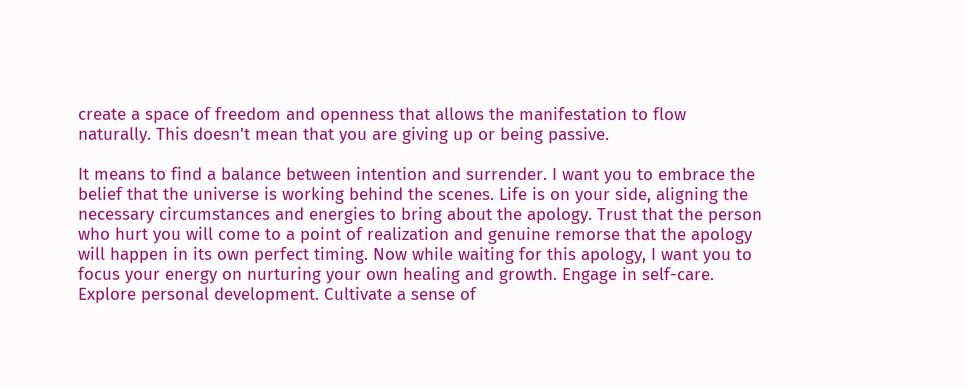create a space of freedom and openness that allows the manifestation to flow naturally. This doesn't mean that you are giving up or being passive.

It means to find a balance between intention and surrender. I want you to embrace the belief that the universe is working behind the scenes. Life is on your side, aligning the necessary circumstances and energies to bring about the apology. Trust that the person who hurt you will come to a point of realization and genuine remorse that the apology will happen in its own perfect timing. Now while waiting for this apology, I want you to focus your energy on nurturing your own healing and growth. Engage in self-care. Explore personal development. Cultivate a sense of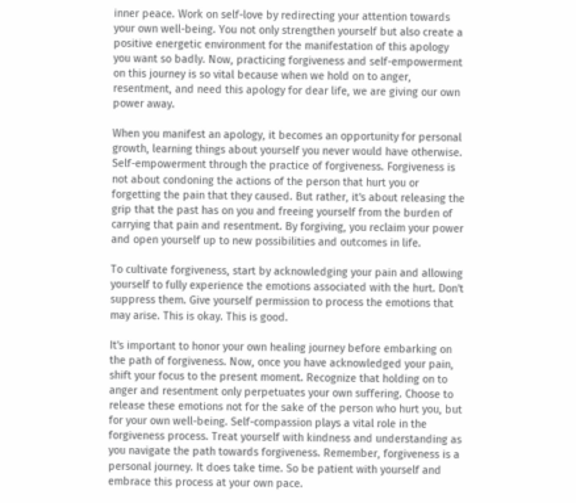inner peace. Work on self-love by redirecting your attention towards your own well-being. You not only strengthen yourself but also create a positive energetic environment for the manifestation of this apology you want so badly. Now, practicing forgiveness and self-empowerment on this journey is so vital because when we hold on to anger, resentment, and need this apology for dear life, we are giving our own power away.

When you manifest an apology, it becomes an opportunity for personal growth, learning things about yourself you never would have otherwise. Self-empowerment through the practice of forgiveness. Forgiveness is not about condoning the actions of the person that hurt you or forgetting the pain that they caused. But rather, it's about releasing the grip that the past has on you and freeing yourself from the burden of carrying that pain and resentment. By forgiving, you reclaim your power and open yourself up to new possibilities and outcomes in life.

To cultivate forgiveness, start by acknowledging your pain and allowing yourself to fully experience the emotions associated with the hurt. Don't suppress them. Give yourself permission to process the emotions that may arise. This is okay. This is good.

It's important to honor your own healing journey before embarking on the path of forgiveness. Now, once you have acknowledged your pain, shift your focus to the present moment. Recognize that holding on to anger and resentment only perpetuates your own suffering. Choose to release these emotions not for the sake of the person who hurt you, but for your own well-being. Self-compassion plays a vital role in the forgiveness process. Treat yourself with kindness and understanding as you navigate the path towards forgiveness. Remember, forgiveness is a personal journey. It does take time. So be patient with yourself and embrace this process at your own pace.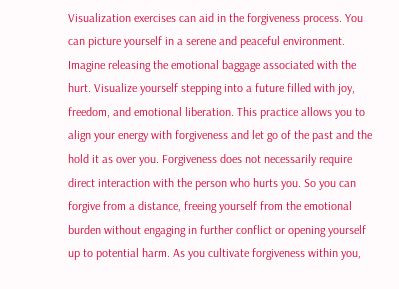Visualization exercises can aid in the forgiveness process. You can picture yourself in a serene and peaceful environment. Imagine releasing the emotional baggage associated with the hurt. Visualize yourself stepping into a future filled with joy, freedom, and emotional liberation. This practice allows you to align your energy with forgiveness and let go of the past and the hold it as over you. Forgiveness does not necessarily require direct interaction with the person who hurts you. So you can forgive from a distance, freeing yourself from the emotional burden without engaging in further conflict or opening yourself up to potential harm. As you cultivate forgiveness within you,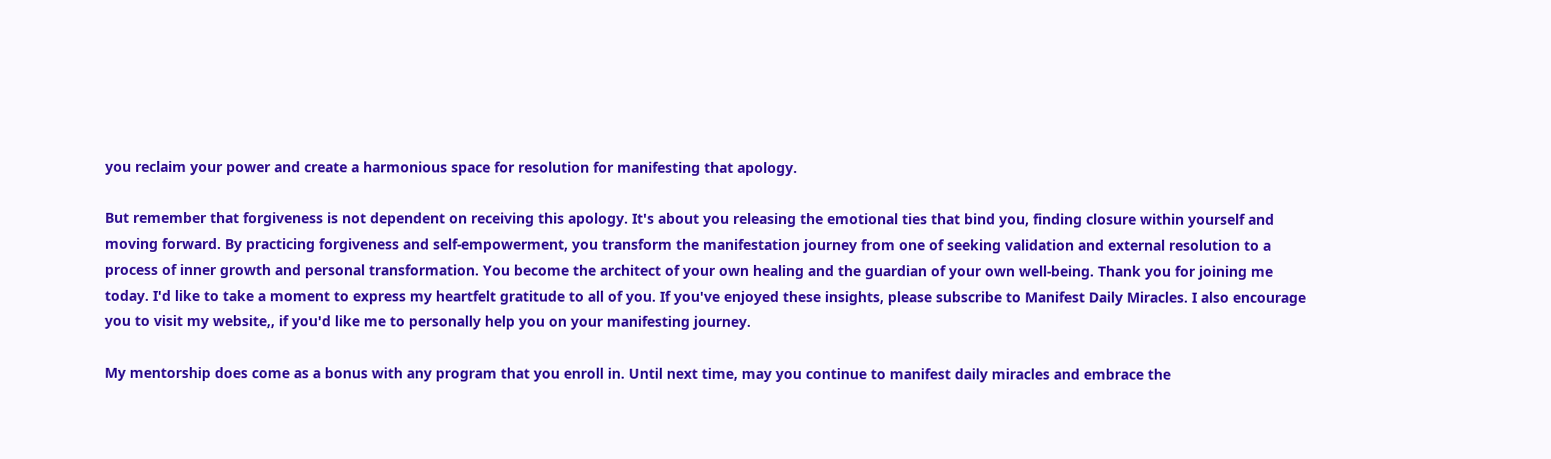you reclaim your power and create a harmonious space for resolution for manifesting that apology.

But remember that forgiveness is not dependent on receiving this apology. It's about you releasing the emotional ties that bind you, finding closure within yourself and moving forward. By practicing forgiveness and self-empowerment, you transform the manifestation journey from one of seeking validation and external resolution to a process of inner growth and personal transformation. You become the architect of your own healing and the guardian of your own well-being. Thank you for joining me today. I'd like to take a moment to express my heartfelt gratitude to all of you. If you've enjoyed these insights, please subscribe to Manifest Daily Miracles. I also encourage you to visit my website,, if you'd like me to personally help you on your manifesting journey.

My mentorship does come as a bonus with any program that you enroll in. Until next time, may you continue to manifest daily miracles and embrace the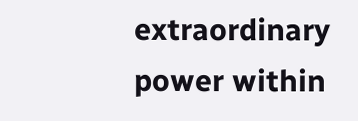extraordinary power within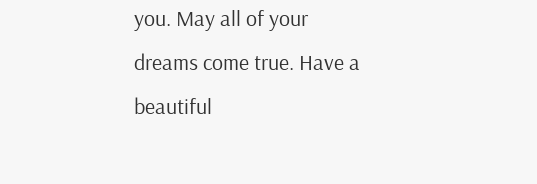you. May all of your dreams come true. Have a beautiful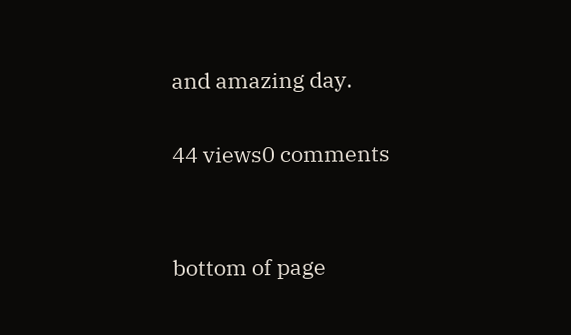and amazing day.

44 views0 comments


bottom of page